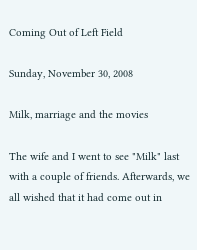Coming Out of Left Field

Sunday, November 30, 2008

Milk, marriage and the movies

The wife and I went to see "Milk" last with a couple of friends. Afterwards, we all wished that it had come out in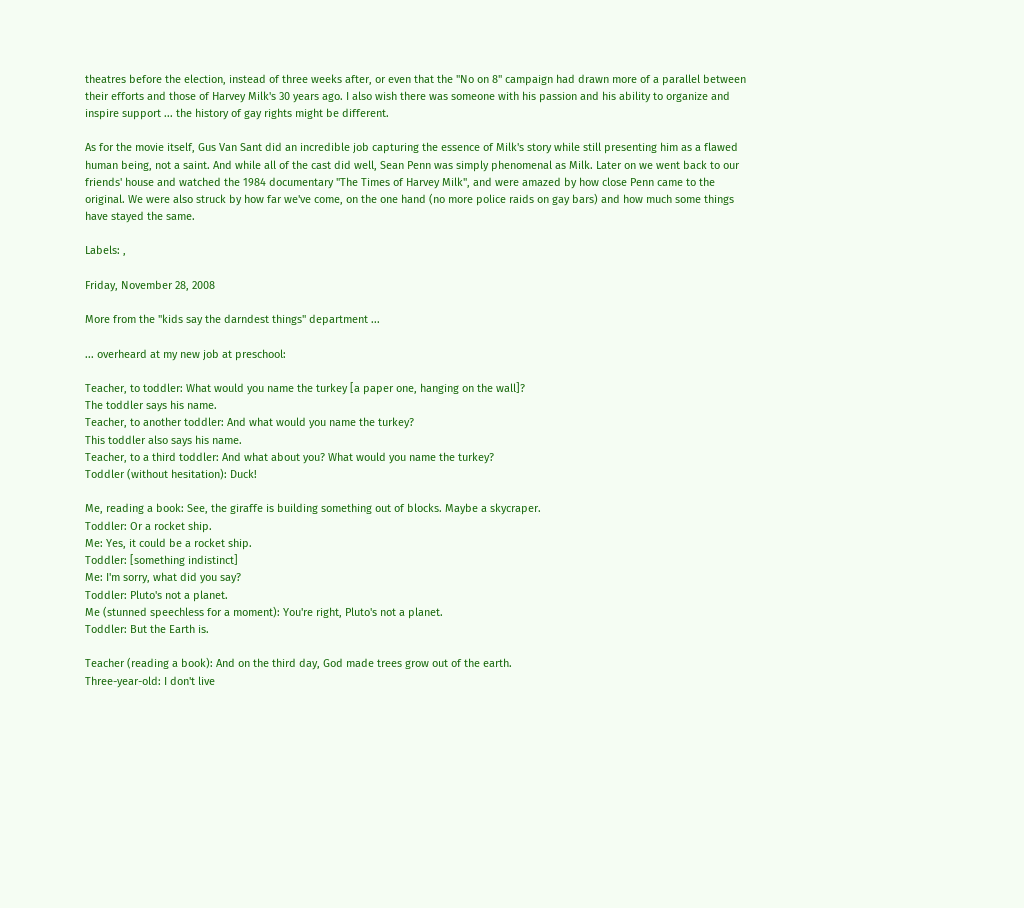theatres before the election, instead of three weeks after, or even that the "No on 8" campaign had drawn more of a parallel between their efforts and those of Harvey Milk's 30 years ago. I also wish there was someone with his passion and his ability to organize and inspire support ... the history of gay rights might be different.

As for the movie itself, Gus Van Sant did an incredible job capturing the essence of Milk's story while still presenting him as a flawed human being, not a saint. And while all of the cast did well, Sean Penn was simply phenomenal as Milk. Later on we went back to our friends' house and watched the 1984 documentary "The Times of Harvey Milk", and were amazed by how close Penn came to the original. We were also struck by how far we've come, on the one hand (no more police raids on gay bars) and how much some things have stayed the same.

Labels: ,

Friday, November 28, 2008

More from the "kids say the darndest things" department ...

... overheard at my new job at preschool:

Teacher, to toddler: What would you name the turkey [a paper one, hanging on the wall]?
The toddler says his name.
Teacher, to another toddler: And what would you name the turkey?
This toddler also says his name.
Teacher, to a third toddler: And what about you? What would you name the turkey?
Toddler (without hesitation): Duck!

Me, reading a book: See, the giraffe is building something out of blocks. Maybe a skycraper.
Toddler: Or a rocket ship.
Me: Yes, it could be a rocket ship.
Toddler: [something indistinct]
Me: I'm sorry, what did you say?
Toddler: Pluto's not a planet.
Me (stunned speechless for a moment): You're right, Pluto's not a planet.
Toddler: But the Earth is.

Teacher (reading a book): And on the third day, God made trees grow out of the earth.
Three-year-old: I don't live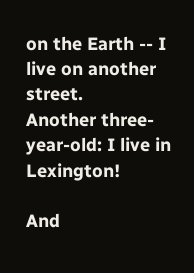on the Earth -- I live on another street.
Another three-year-old: I live in Lexington!

And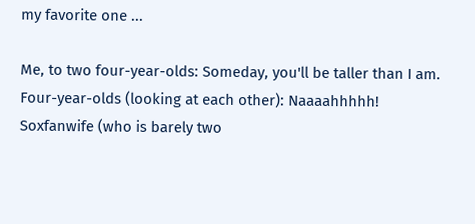my favorite one ...

Me, to two four-year-olds: Someday, you'll be taller than I am.
Four-year-olds (looking at each other): Naaaahhhhh!
Soxfanwife (who is barely two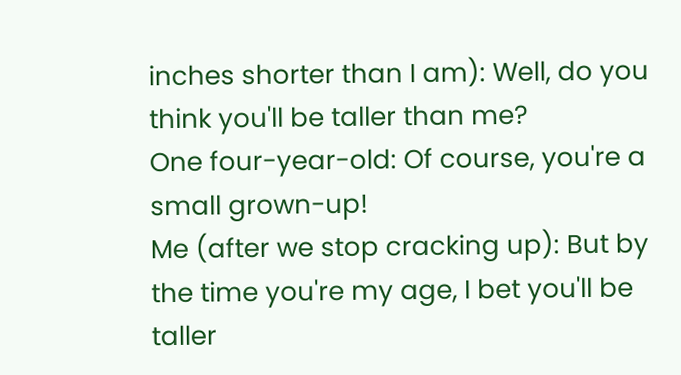inches shorter than I am): Well, do you think you'll be taller than me?
One four-year-old: Of course, you're a small grown-up!
Me (after we stop cracking up): But by the time you're my age, I bet you'll be taller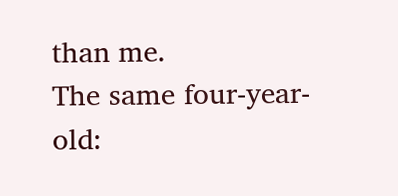than me.
The same four-year-old: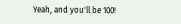Yeah, and you'll be 100!